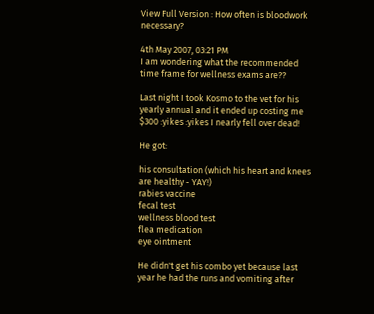View Full Version : How often is bloodwork necessary?

4th May 2007, 03:21 PM
I am wondering what the recommended time frame for wellness exams are??

Last night I took Kosmo to the vet for his yearly annual and it ended up costing me $300 :yikes :yikes I nearly fell over dead!

He got:

his consultation (which his heart and knees are healthy - YAY!)
rabies vaccine
fecal test
wellness blood test
flea medication
eye ointment

He didn't get his combo yet because last year he had the runs and vomiting after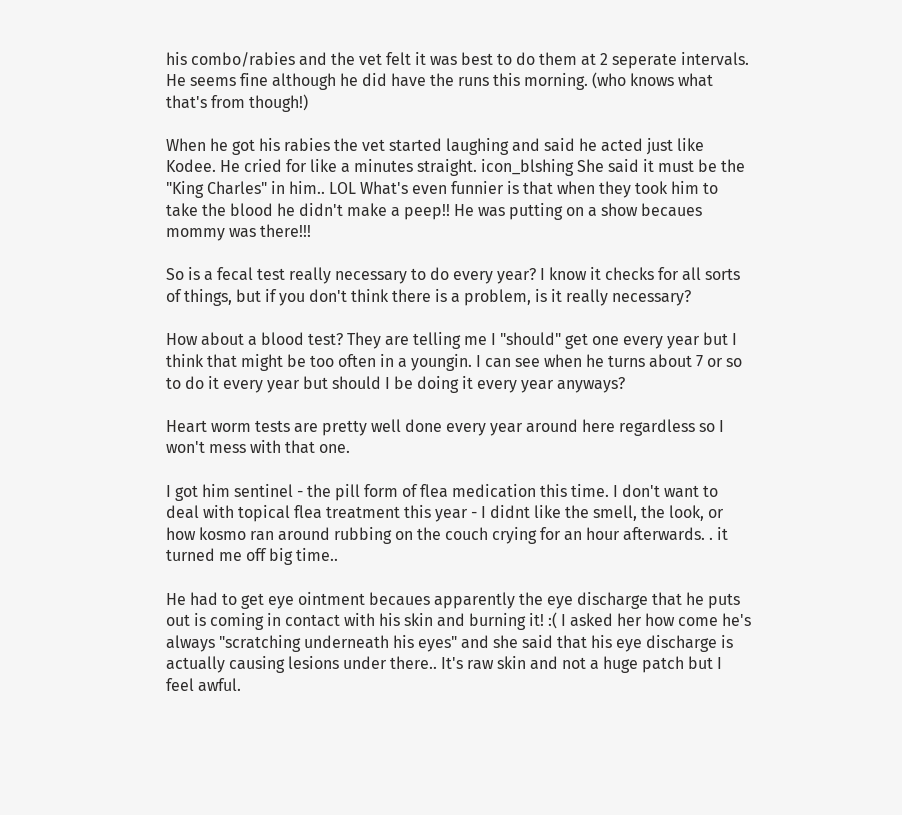his combo/rabies and the vet felt it was best to do them at 2 seperate intervals. He seems fine although he did have the runs this morning. (who knows what that's from though!)

When he got his rabies the vet started laughing and said he acted just like Kodee. He cried for like a minutes straight. icon_blshing She said it must be the "King Charles" in him.. LOL What's even funnier is that when they took him to take the blood he didn't make a peep!! He was putting on a show becaues mommy was there!!!

So is a fecal test really necessary to do every year? I know it checks for all sorts of things, but if you don't think there is a problem, is it really necessary?

How about a blood test? They are telling me I "should" get one every year but I think that might be too often in a youngin. I can see when he turns about 7 or so to do it every year but should I be doing it every year anyways?

Heart worm tests are pretty well done every year around here regardless so I won't mess with that one.

I got him sentinel - the pill form of flea medication this time. I don't want to deal with topical flea treatment this year - I didnt like the smell, the look, or how kosmo ran around rubbing on the couch crying for an hour afterwards. . it turned me off big time..

He had to get eye ointment becaues apparently the eye discharge that he puts out is coming in contact with his skin and burning it! :( I asked her how come he's always "scratching underneath his eyes" and she said that his eye discharge is actually causing lesions under there.. It's raw skin and not a huge patch but I feel awful.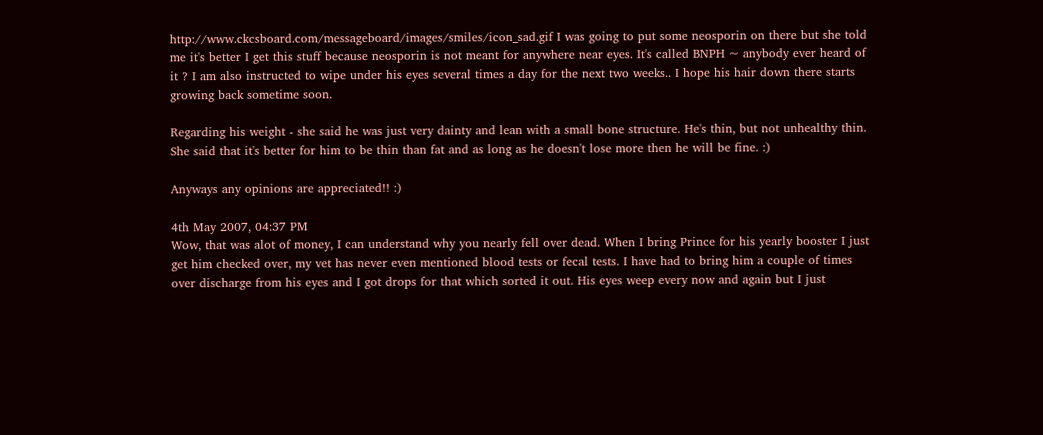http://www.ckcsboard.com/messageboard/images/smiles/icon_sad.gif I was going to put some neosporin on there but she told me it's better I get this stuff because neosporin is not meant for anywhere near eyes. It's called BNPH ~ anybody ever heard of it ? I am also instructed to wipe under his eyes several times a day for the next two weeks.. I hope his hair down there starts growing back sometime soon.

Regarding his weight - she said he was just very dainty and lean with a small bone structure. He's thin, but not unhealthy thin. She said that it's better for him to be thin than fat and as long as he doesn't lose more then he will be fine. :)

Anyways any opinions are appreciated!! :)

4th May 2007, 04:37 PM
Wow, that was alot of money, I can understand why you nearly fell over dead. When I bring Prince for his yearly booster I just get him checked over, my vet has never even mentioned blood tests or fecal tests. I have had to bring him a couple of times over discharge from his eyes and I got drops for that which sorted it out. His eyes weep every now and again but I just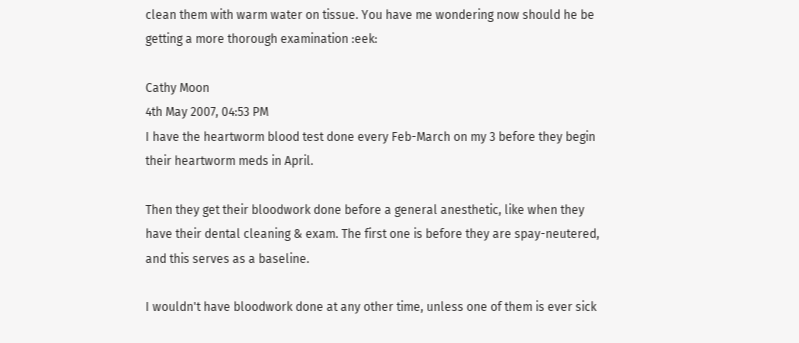clean them with warm water on tissue. You have me wondering now should he be getting a more thorough examination :eek:

Cathy Moon
4th May 2007, 04:53 PM
I have the heartworm blood test done every Feb-March on my 3 before they begin their heartworm meds in April.

Then they get their bloodwork done before a general anesthetic, like when they have their dental cleaning & exam. The first one is before they are spay-neutered, and this serves as a baseline.

I wouldn't have bloodwork done at any other time, unless one of them is ever sick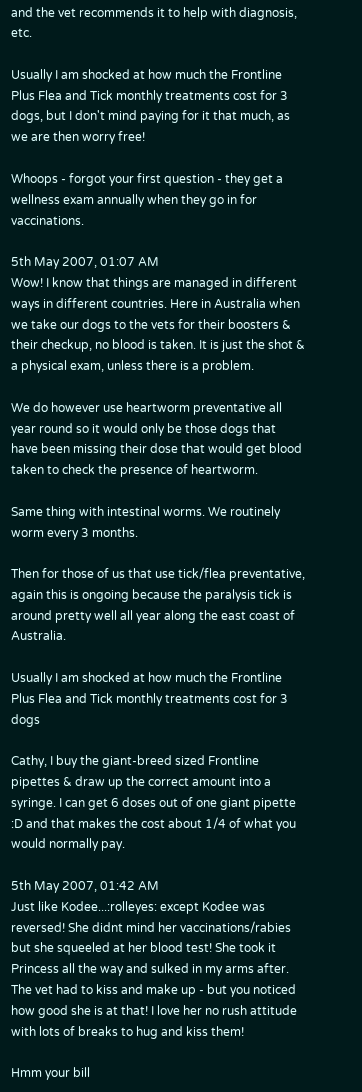and the vet recommends it to help with diagnosis, etc.

Usually I am shocked at how much the Frontline Plus Flea and Tick monthly treatments cost for 3 dogs, but I don't mind paying for it that much, as we are then worry free!

Whoops - forgot your first question - they get a wellness exam annually when they go in for vaccinations.

5th May 2007, 01:07 AM
Wow! I know that things are managed in different ways in different countries. Here in Australia when we take our dogs to the vets for their boosters & their checkup, no blood is taken. It is just the shot & a physical exam, unless there is a problem.

We do however use heartworm preventative all year round so it would only be those dogs that have been missing their dose that would get blood taken to check the presence of heartworm.

Same thing with intestinal worms. We routinely worm every 3 months.

Then for those of us that use tick/flea preventative, again this is ongoing because the paralysis tick is around pretty well all year along the east coast of Australia.

Usually I am shocked at how much the Frontline Plus Flea and Tick monthly treatments cost for 3 dogs

Cathy, I buy the giant-breed sized Frontline pipettes & draw up the correct amount into a syringe. I can get 6 doses out of one giant pipette :D and that makes the cost about 1/4 of what you would normally pay.

5th May 2007, 01:42 AM
Just like Kodee...:rolleyes: except Kodee was reversed! She didnt mind her vaccinations/rabies but she squeeled at her blood test! She took it Princess all the way and sulked in my arms after. The vet had to kiss and make up - but you noticed how good she is at that! I love her no rush attitude with lots of breaks to hug and kiss them!

Hmm your bill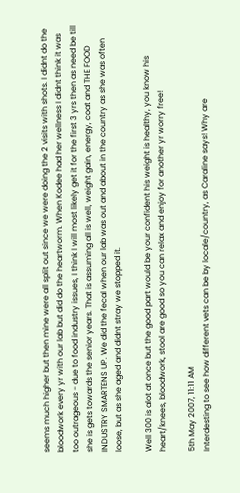seems much higher but then mine were all split out since we were doing the 2 visits with shots. I didnt do the bloodwork every yr with our lab but did do the heartworm. When Kodee had her wellness I didnt think it was too outrageous - due to food industry issues, I think I will most likely get it for the first 3 yrs then as need be till she is gets towards the senior years. That is assuming all is well, weight gain, energy, coat and THE FOOD INDUSTRY SMARTENS UP. We did the fecal when our lab was out and about in the country as she was often loose, but as she aged and didnt stray we stopped it.

Well 300 is alot at once but the good part would be your confident his weight is healthy, you know his heart/knees, bloodwork, stool are good so you can relax and enjoy for another yr worry free!

5th May 2007, 11:11 AM
Interdesting to see how different vets can be by locale/country, as Caraline says! Why are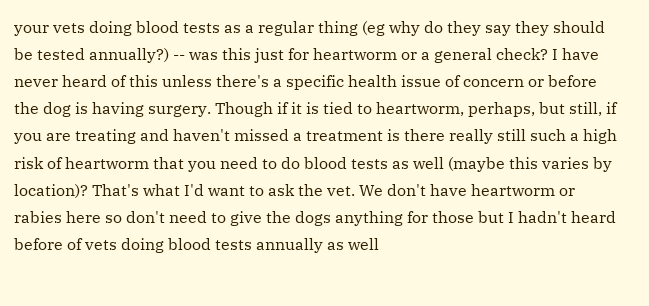your vets doing blood tests as a regular thing (eg why do they say they should be tested annually?) -- was this just for heartworm or a general check? I have never heard of this unless there's a specific health issue of concern or before the dog is having surgery. Though if it is tied to heartworm, perhaps, but still, if you are treating and haven't missed a treatment is there really still such a high risk of heartworm that you need to do blood tests as well (maybe this varies by location)? That's what I'd want to ask the vet. We don't have heartworm or rabies here so don't need to give the dogs anything for those but I hadn't heard before of vets doing blood tests annually as well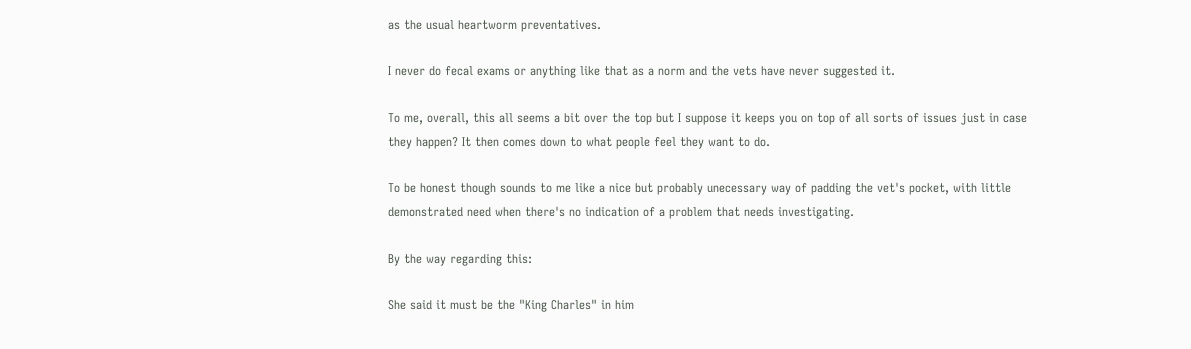as the usual heartworm preventatives.

I never do fecal exams or anything like that as a norm and the vets have never suggested it.

To me, overall, this all seems a bit over the top but I suppose it keeps you on top of all sorts of issues just in case they happen? It then comes down to what people feel they want to do.

To be honest though sounds to me like a nice but probably unecessary way of padding the vet's pocket, with little demonstrated need when there's no indication of a problem that needs investigating.

By the way regarding this:

She said it must be the "King Charles" in him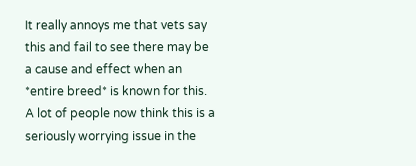It really annoys me that vets say this and fail to see there may be a cause and effect when an *entire breed* is known for this. A lot of people now think this is a seriously worrying issue in the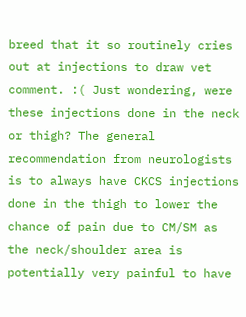breed that it so routinely cries out at injections to draw vet comment. :( Just wondering, were these injections done in the neck or thigh? The general recommendation from neurologists is to always have CKCS injections done in the thigh to lower the chance of pain due to CM/SM as the neck/shoulder area is potentially very painful to have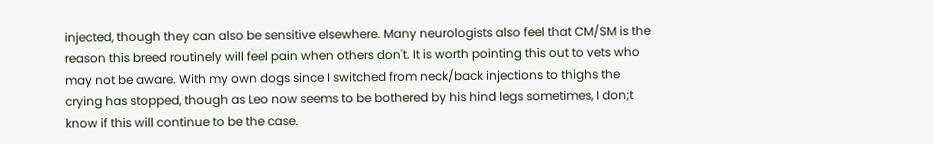injected, though they can also be sensitive elsewhere. Many neurologists also feel that CM/SM is the reason this breed routinely will feel pain when others don't. It is worth pointing this out to vets who may not be aware. With my own dogs since I switched from neck/back injections to thighs the crying has stopped, though as Leo now seems to be bothered by his hind legs sometimes, I don;t know if this will continue to be the case.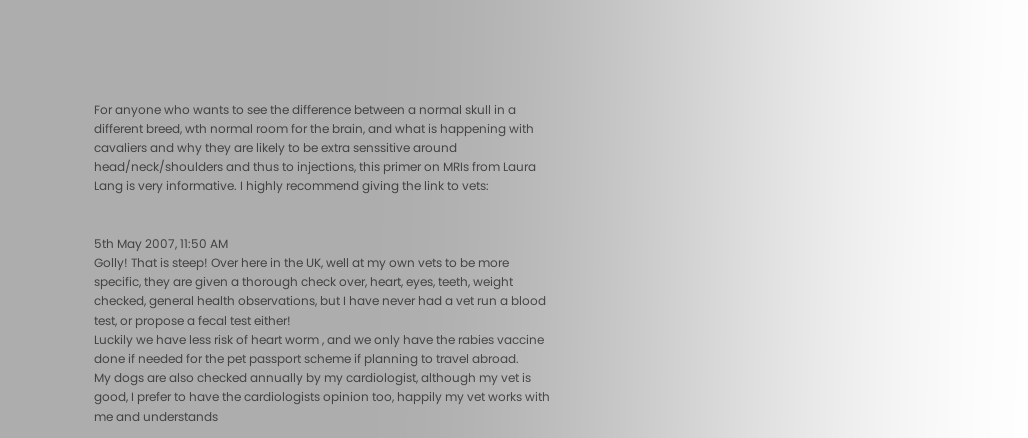For anyone who wants to see the difference between a normal skull in a different breed, wth normal room for the brain, and what is happening with cavaliers and why they are likely to be extra senssitive around head/neck/shoulders and thus to injections, this primer on MRIs from Laura Lang is very informative. I highly recommend giving the link to vets:


5th May 2007, 11:50 AM
Golly! That is steep! Over here in the UK, well at my own vets to be more specific, they are given a thorough check over, heart, eyes, teeth, weight checked, general health observations, but I have never had a vet run a blood test, or propose a fecal test either!
Luckily we have less risk of heart worm , and we only have the rabies vaccine done if needed for the pet passport scheme if planning to travel abroad.
My dogs are also checked annually by my cardiologist, although my vet is good, I prefer to have the cardiologists opinion too, happily my vet works with me and understands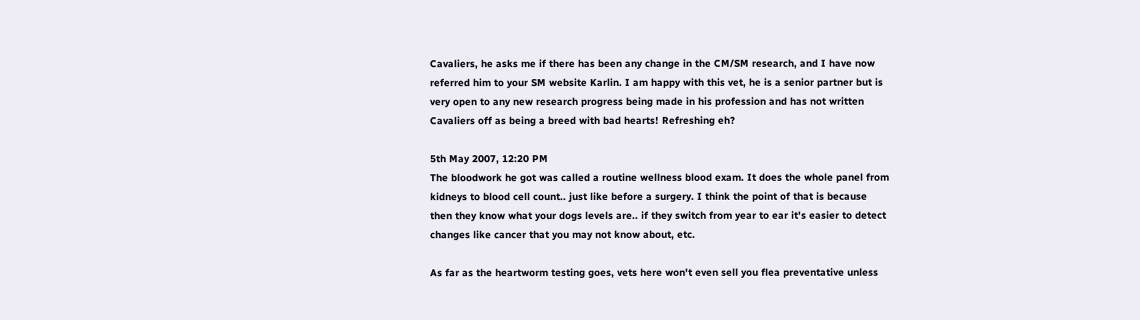Cavaliers, he asks me if there has been any change in the CM/SM research, and I have now referred him to your SM website Karlin. I am happy with this vet, he is a senior partner but is very open to any new research progress being made in his profession and has not written Cavaliers off as being a breed with bad hearts! Refreshing eh?

5th May 2007, 12:20 PM
The bloodwork he got was called a routine wellness blood exam. It does the whole panel from kidneys to blood cell count.. just like before a surgery. I think the point of that is because then they know what your dogs levels are.. if they switch from year to ear it's easier to detect changes like cancer that you may not know about, etc.

As far as the heartworm testing goes, vets here won't even sell you flea preventative unless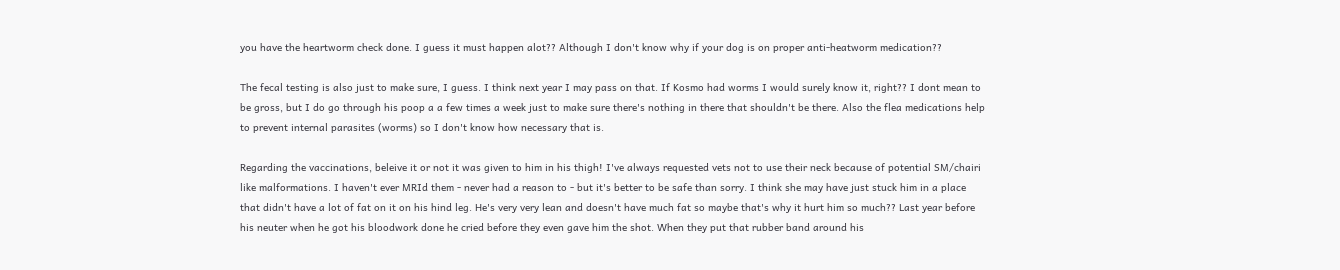you have the heartworm check done. I guess it must happen alot?? Although I don't know why if your dog is on proper anti-heatworm medication??

The fecal testing is also just to make sure, I guess. I think next year I may pass on that. If Kosmo had worms I would surely know it, right?? I dont mean to be gross, but I do go through his poop a a few times a week just to make sure there's nothing in there that shouldn't be there. Also the flea medications help to prevent internal parasites (worms) so I don't know how necessary that is.

Regarding the vaccinations, beleive it or not it was given to him in his thigh! I've always requested vets not to use their neck because of potential SM/chairi like malformations. I haven't ever MRId them - never had a reason to - but it's better to be safe than sorry. I think she may have just stuck him in a place that didn't have a lot of fat on it on his hind leg. He's very very lean and doesn't have much fat so maybe that's why it hurt him so much?? Last year before his neuter when he got his bloodwork done he cried before they even gave him the shot. When they put that rubber band around his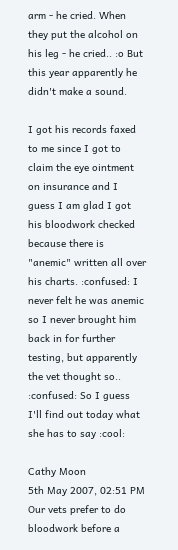arm - he cried. When they put the alcohol on his leg - he cried.. :o But this year apparently he didn't make a sound.

I got his records faxed to me since I got to claim the eye ointment on insurance and I guess I am glad I got his bloodwork checked because there is "anemic" written all over his charts. :confused: I never felt he was anemic so I never brought him back in for further testing, but apparently the vet thought so.. :confused: So I guess I'll find out today what she has to say :cool:

Cathy Moon
5th May 2007, 02:51 PM
Our vets prefer to do bloodwork before a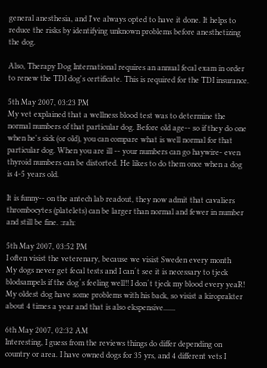general anesthesia, and I've always opted to have it done. It helps to reduce the risks by identifying unknown problems before anesthetizing the dog.

Also, Therapy Dog International requires an annual fecal exam in order to renew the TDI dog's certificate. This is required for the TDI insurance.

5th May 2007, 03:23 PM
My vet explained that a wellness blood test was to determine the normal numbers of that particular dog. Before old age-- so if they do one when he's sick (or old), you can compare what is well normal for that particular dog. When you are ill -- your numbers can go haywire- even thyroid numbers can be distorted. He likes to do them once when a dog is 4-5 years old.

It is funny-- on the antech lab readout, they now admit that cavaliers thrombocytes (platelets) can be larger than normal and fewer in number and still be fine. :rah:

5th May 2007, 03:52 PM
I often visist the veterenary, because we visist Sweden every month
My dogs never get fecal tests and I can´t see it is necessary to tjeck blodsampels if the dog´s feeling well!! I don´t tjeck my blood every yeaR!
My oldest dog have some problems with his back, so visist a kiroprakter about 4 times a year and that is also ekspensive......

6th May 2007, 02:32 AM
Interesting, I guess from the reviews things do differ depending on country or area. I have owned dogs for 35 yrs, and 4 different vets I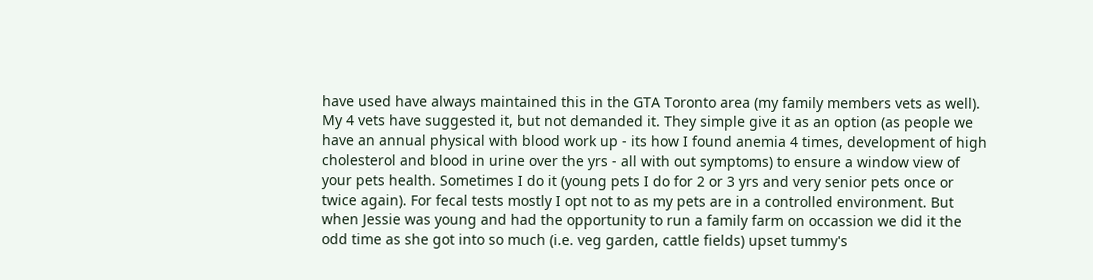have used have always maintained this in the GTA Toronto area (my family members vets as well). My 4 vets have suggested it, but not demanded it. They simple give it as an option (as people we have an annual physical with blood work up - its how I found anemia 4 times, development of high cholesterol and blood in urine over the yrs - all with out symptoms) to ensure a window view of your pets health. Sometimes I do it (young pets I do for 2 or 3 yrs and very senior pets once or twice again). For fecal tests mostly I opt not to as my pets are in a controlled environment. But when Jessie was young and had the opportunity to run a family farm on occassion we did it the odd time as she got into so much (i.e. veg garden, cattle fields) upset tummy's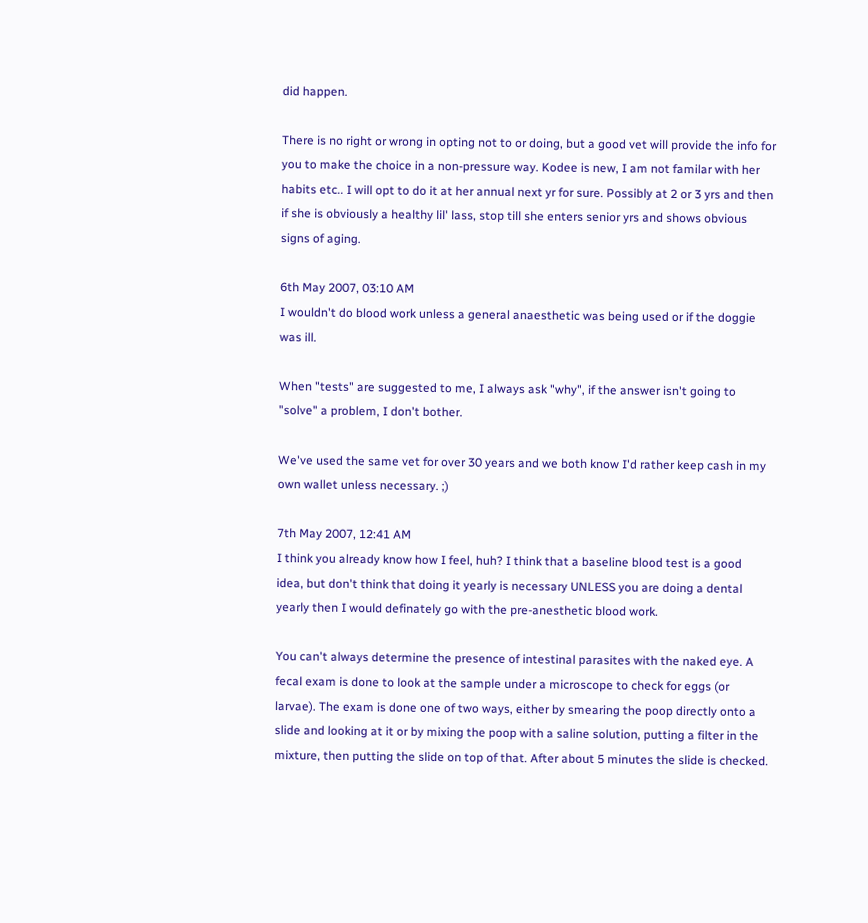did happen.

There is no right or wrong in opting not to or doing, but a good vet will provide the info for you to make the choice in a non-pressure way. Kodee is new, I am not familar with her habits etc.. I will opt to do it at her annual next yr for sure. Possibly at 2 or 3 yrs and then if she is obviously a healthy lil' lass, stop till she enters senior yrs and shows obvious signs of aging.

6th May 2007, 03:10 AM
I wouldn't do blood work unless a general anaesthetic was being used or if the doggie was ill.

When "tests" are suggested to me, I always ask "why", if the answer isn't going to "solve" a problem, I don't bother.

We've used the same vet for over 30 years and we both know I'd rather keep cash in my own wallet unless necessary. ;)

7th May 2007, 12:41 AM
I think you already know how I feel, huh? I think that a baseline blood test is a good idea, but don't think that doing it yearly is necessary UNLESS you are doing a dental yearly then I would definately go with the pre-anesthetic blood work.

You can't always determine the presence of intestinal parasites with the naked eye. A fecal exam is done to look at the sample under a microscope to check for eggs (or larvae). The exam is done one of two ways, either by smearing the poop directly onto a slide and looking at it or by mixing the poop with a saline solution, putting a filter in the mixture, then putting the slide on top of that. After about 5 minutes the slide is checked.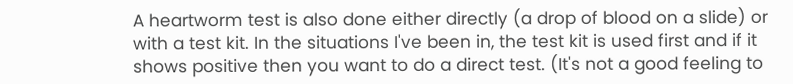A heartworm test is also done either directly (a drop of blood on a slide) or with a test kit. In the situations I've been in, the test kit is used first and if it shows positive then you want to do a direct test. (It's not a good feeling to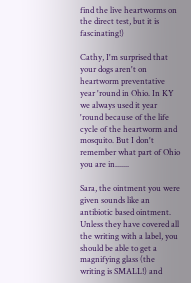find the live heartworms on the direct test, but it is fascinating!)

Cathy, I'm surprised that your dogs aren't on heartworm preventative year 'round in Ohio. In KY we always used it year 'round because of the life cycle of the heartworm and mosquito. But I don't remember what part of Ohio you are in.......

Sara, the ointment you were given sounds like an antibiotic based ointment. Unless they have covered all the writing with a label, you should be able to get a magnifying glass (the writing is SMALL!) and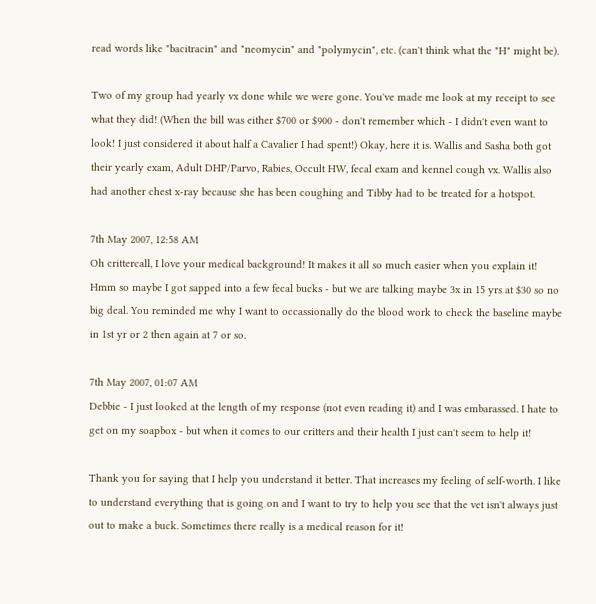read words like "bacitracin" and "neomycin" and "polymycin", etc. (can't think what the "H" might be).

Two of my group had yearly vx done while we were gone. You've made me look at my receipt to see what they did! (When the bill was either $700 or $900 - don't remember which - I didn't even want to look! I just considered it about half a Cavalier I had spent!) Okay, here it is. Wallis and Sasha both got their yearly exam, Adult DHP/Parvo, Rabies, Occult HW, fecal exam and kennel cough vx. Wallis also had another chest x-ray because she has been coughing and Tibby had to be treated for a hotspot.

7th May 2007, 12:58 AM
Oh crittercall, I love your medical background! It makes it all so much easier when you explain it! Hmm so maybe I got sapped into a few fecal bucks - but we are talking maybe 3x in 15 yrs at $30 so no big deal. You reminded me why I want to occassionally do the blood work to check the baseline maybe in 1st yr or 2 then again at 7 or so.

7th May 2007, 01:07 AM
Debbie - I just looked at the length of my response (not even reading it) and I was embarassed. I hate to get on my soapbox - but when it comes to our critters and their health I just can't seem to help it!

Thank you for saying that I help you understand it better. That increases my feeling of self-worth. I like to understand everything that is going on and I want to try to help you see that the vet isn't always just out to make a buck. Sometimes there really is a medical reason for it!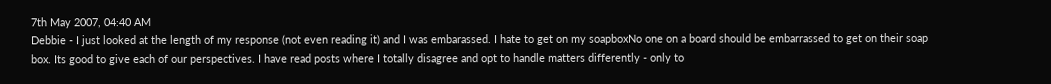7th May 2007, 04:40 AM
Debbie - I just looked at the length of my response (not even reading it) and I was embarassed. I hate to get on my soapboxNo one on a board should be embarrassed to get on their soap box. Its good to give each of our perspectives. I have read posts where I totally disagree and opt to handle matters differently - only to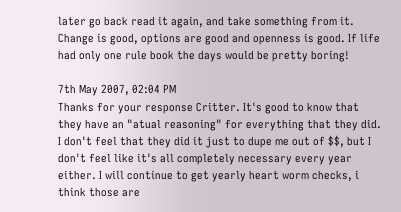later go back read it again, and take something from it. Change is good, options are good and openness is good. If life had only one rule book the days would be pretty boring!

7th May 2007, 02:04 PM
Thanks for your response Critter. It's good to know that they have an "atual reasoning" for everything that they did. I don't feel that they did it just to dupe me out of $$, but I don't feel like it's all completely necessary every year either. I will continue to get yearly heart worm checks, i think those are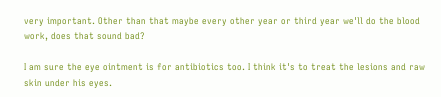very important. Other than that maybe every other year or third year we'll do the blood work, does that sound bad?

I am sure the eye ointment is for antibiotics too. I think it's to treat the lesions and raw skin under his eyes.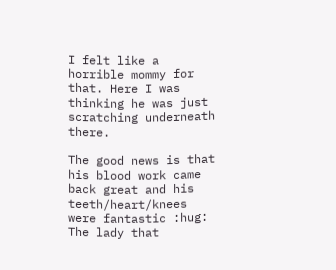I felt like a horrible mommy for that. Here I was thinking he was just scratching underneath there.

The good news is that his blood work came back great and his teeth/heart/knees were fantastic :hug: The lady that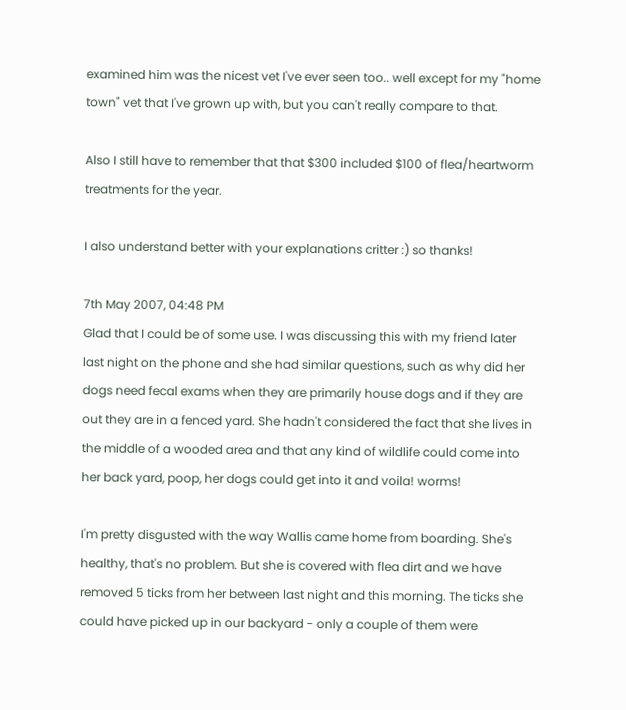examined him was the nicest vet I've ever seen too.. well except for my "home town" vet that I've grown up with, but you can't really compare to that.

Also I still have to remember that that $300 included $100 of flea/heartworm treatments for the year.

I also understand better with your explanations critter :) so thanks!

7th May 2007, 04:48 PM
Glad that I could be of some use. I was discussing this with my friend later last night on the phone and she had similar questions, such as why did her dogs need fecal exams when they are primarily house dogs and if they are out they are in a fenced yard. She hadn't considered the fact that she lives in the middle of a wooded area and that any kind of wildlife could come into her back yard, poop, her dogs could get into it and voila! worms!

I'm pretty disgusted with the way Wallis came home from boarding. She's healthy, that's no problem. But she is covered with flea dirt and we have removed 5 ticks from her between last night and this morning. The ticks she could have picked up in our backyard - only a couple of them were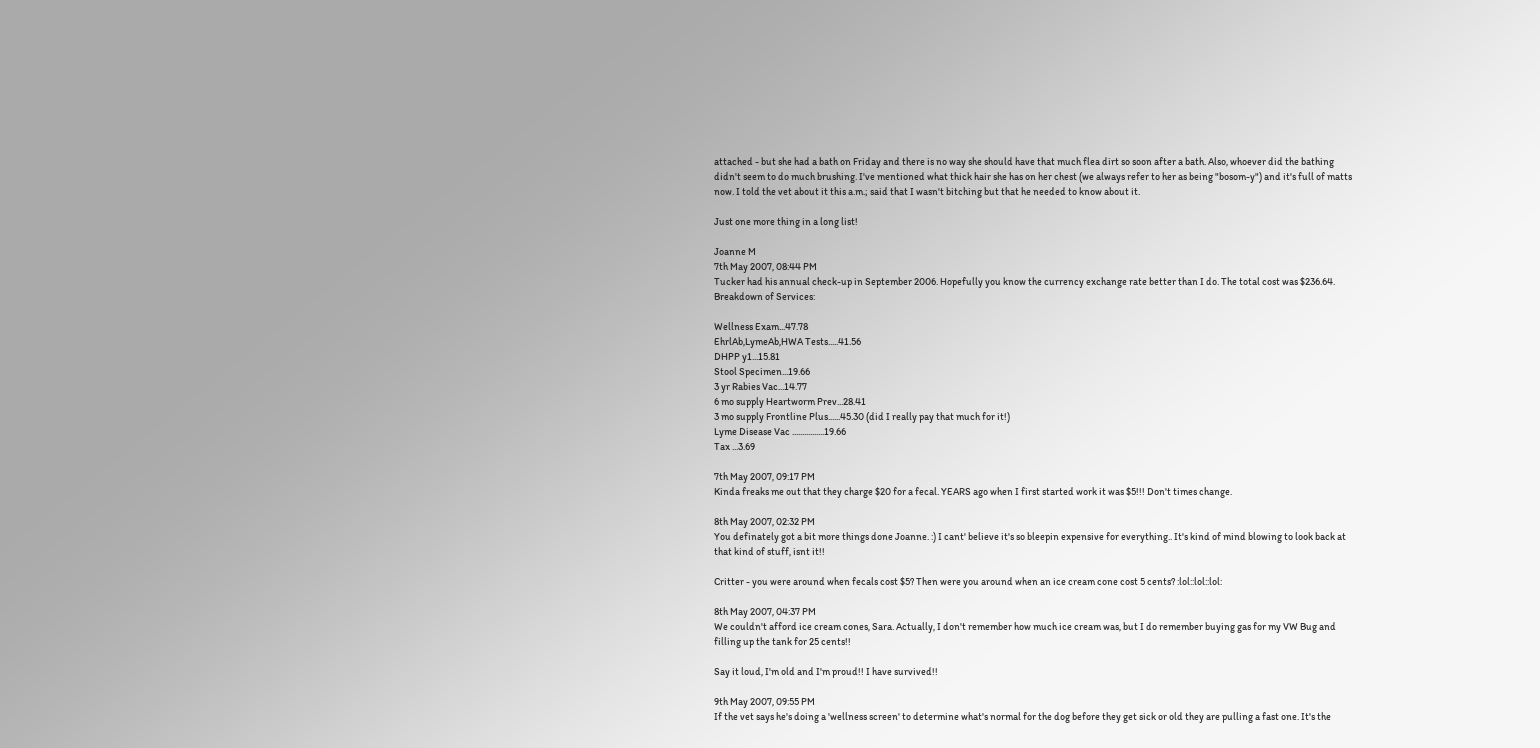attached - but she had a bath on Friday and there is no way she should have that much flea dirt so soon after a bath. Also, whoever did the bathing didn't seem to do much brushing. I've mentioned what thick hair she has on her chest (we always refer to her as being "bosom-y") and it's full of matts now. I told the vet about it this a.m.; said that I wasn't bitching but that he needed to know about it.

Just one more thing in a long list!

Joanne M
7th May 2007, 08:44 PM
Tucker had his annual check-up in September 2006. Hopefully you know the currency exchange rate better than I do. The total cost was $236.64. Breakdown of Services:

Wellness Exam...47.78
EhrlAb,LymeAb,HWA Tests.....41.56
DHPP y1...15.81
Stool Specimen...19.66
3 yr Rabies Vac...14.77
6 mo supply Heartworm Prev...28.41
3 mo supply Frontline Plus......45.30 (did I really pay that much for it!)
Lyme Disease Vac ................19.66
Tax ...3.69

7th May 2007, 09:17 PM
Kinda freaks me out that they charge $20 for a fecal. YEARS ago when I first started work it was $5!!! Don't times change.

8th May 2007, 02:32 PM
You definately got a bit more things done Joanne. :) I cant' believe it's so bleepin expensive for everything.. It's kind of mind blowing to look back at that kind of stuff, isnt it!!

Critter - you were around when fecals cost $5? Then were you around when an ice cream cone cost 5 cents? :lol::lol::lol:

8th May 2007, 04:37 PM
We couldn't afford ice cream cones, Sara. Actually, I don't remember how much ice cream was, but I do remember buying gas for my VW Bug and filling up the tank for 25 cents!!

Say it loud, I'm old and I'm proud!! I have survived!!

9th May 2007, 09:55 PM
If the vet says he's doing a 'wellness screen' to determine what's normal for the dog before they get sick or old they are pulling a fast one. It's the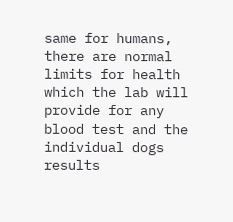same for humans, there are normal limits for health which the lab will provide for any blood test and the individual dogs results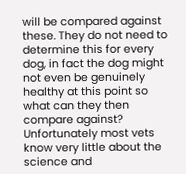will be compared against these. They do not need to determine this for every dog, in fact the dog might not even be genuinely healthy at this point so what can they then compare against? Unfortunately most vets know very little about the science and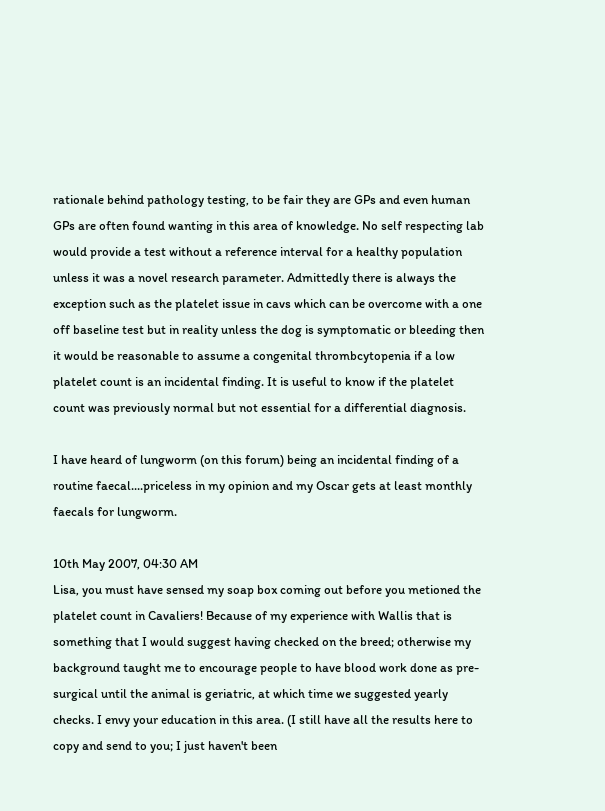rationale behind pathology testing, to be fair they are GPs and even human GPs are often found wanting in this area of knowledge. No self respecting lab would provide a test without a reference interval for a healthy population unless it was a novel research parameter. Admittedly there is always the exception such as the platelet issue in cavs which can be overcome with a one off baseline test but in reality unless the dog is symptomatic or bleeding then it would be reasonable to assume a congenital thrombcytopenia if a low platelet count is an incidental finding. It is useful to know if the platelet count was previously normal but not essential for a differential diagnosis.

I have heard of lungworm (on this forum) being an incidental finding of a routine faecal....priceless in my opinion and my Oscar gets at least monthly faecals for lungworm.

10th May 2007, 04:30 AM
Lisa, you must have sensed my soap box coming out before you metioned the platelet count in Cavaliers! Because of my experience with Wallis that is something that I would suggest having checked on the breed; otherwise my background taught me to encourage people to have blood work done as pre-surgical until the animal is geriatric, at which time we suggested yearly checks. I envy your education in this area. (I still have all the results here to copy and send to you; I just haven't been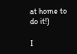at home to do it!)

I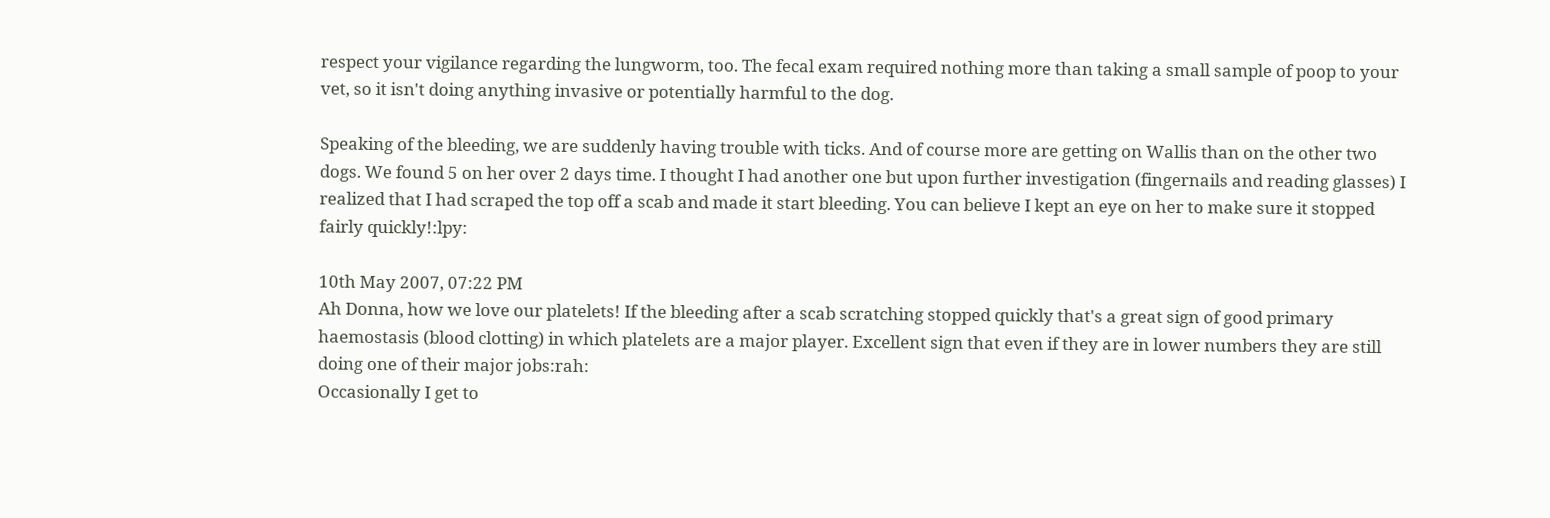respect your vigilance regarding the lungworm, too. The fecal exam required nothing more than taking a small sample of poop to your vet, so it isn't doing anything invasive or potentially harmful to the dog.

Speaking of the bleeding, we are suddenly having trouble with ticks. And of course more are getting on Wallis than on the other two dogs. We found 5 on her over 2 days time. I thought I had another one but upon further investigation (fingernails and reading glasses) I realized that I had scraped the top off a scab and made it start bleeding. You can believe I kept an eye on her to make sure it stopped fairly quickly!:lpy:

10th May 2007, 07:22 PM
Ah Donna, how we love our platelets! If the bleeding after a scab scratching stopped quickly that's a great sign of good primary haemostasis (blood clotting) in which platelets are a major player. Excellent sign that even if they are in lower numbers they are still doing one of their major jobs:rah:
Occasionally I get to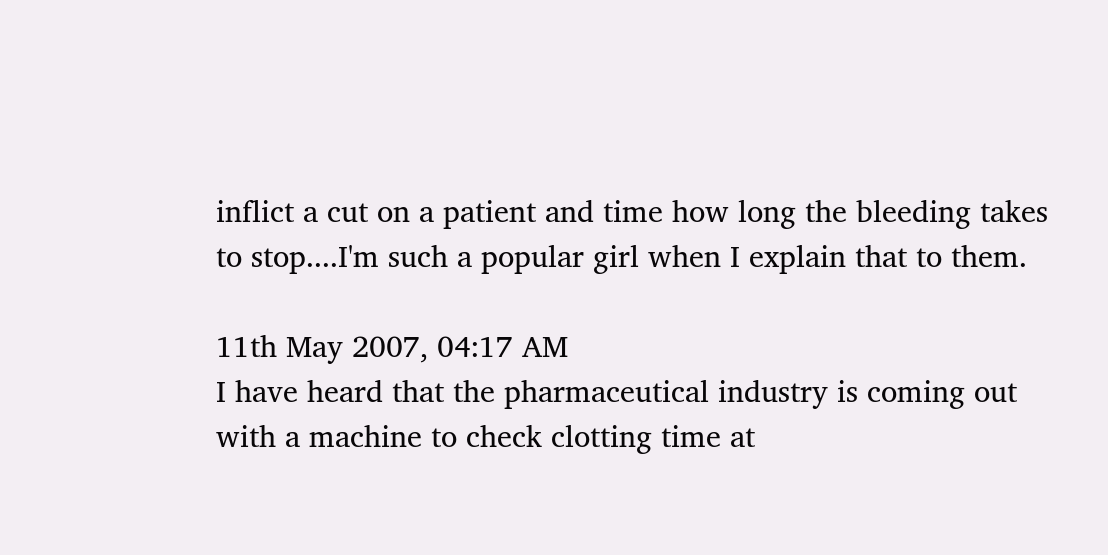inflict a cut on a patient and time how long the bleeding takes to stop....I'm such a popular girl when I explain that to them.

11th May 2007, 04:17 AM
I have heard that the pharmaceutical industry is coming out with a machine to check clotting time at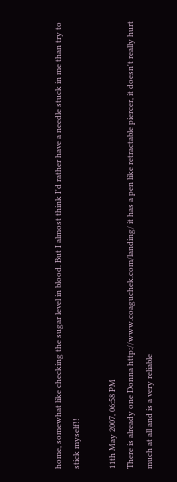home, somewhat like checking the sugar level in blood. But I almost think I'd rather have a needle stuck in me than try to stick myself!!

11th May 2007, 06:58 PM
There is already one Donna http://www.coaguchek.com/landing/ it has a pen like retractable piercer, it doesn't really hurt much at all and is a very reliable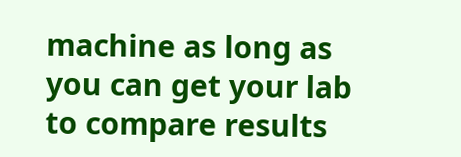machine as long as you can get your lab to compare results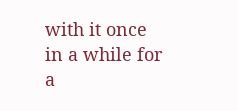with it once in a while for a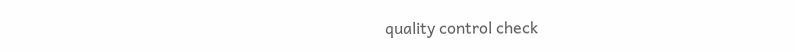quality control check